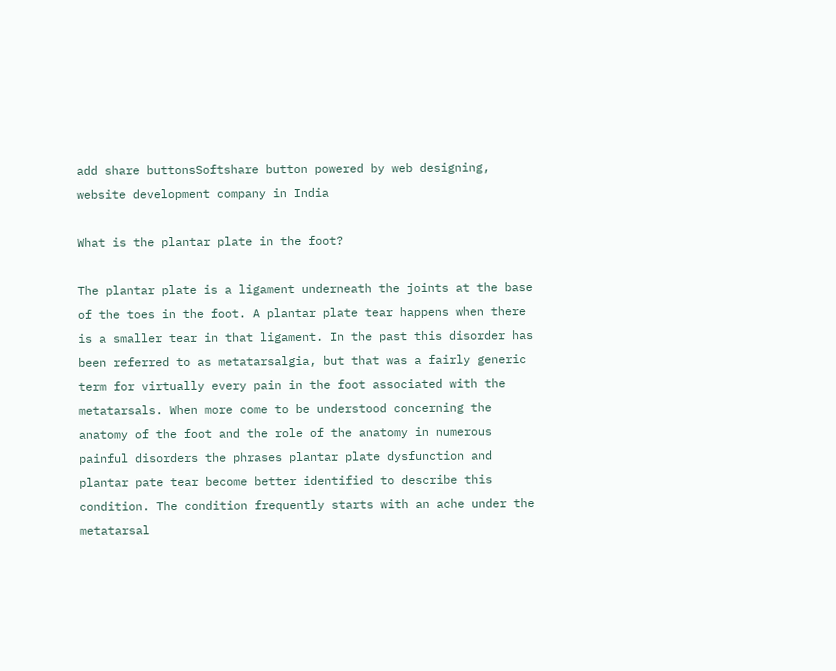add share buttonsSoftshare button powered by web designing, website development company in India

What is the plantar plate in the foot?

The plantar plate is a ligament underneath the joints at the base of the toes in the foot. A plantar plate tear happens when there is a smaller tear in that ligament. In the past this disorder has been referred to as metatarsalgia, but that was a fairly generic term for virtually every pain in the foot associated with the metatarsals. When more come to be understood concerning the anatomy of the foot and the role of the anatomy in numerous painful disorders the phrases plantar plate dysfunction and plantar pate tear become better identified to describe this condition. The condition frequently starts with an ache under the metatarsal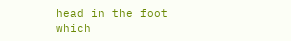head in the foot which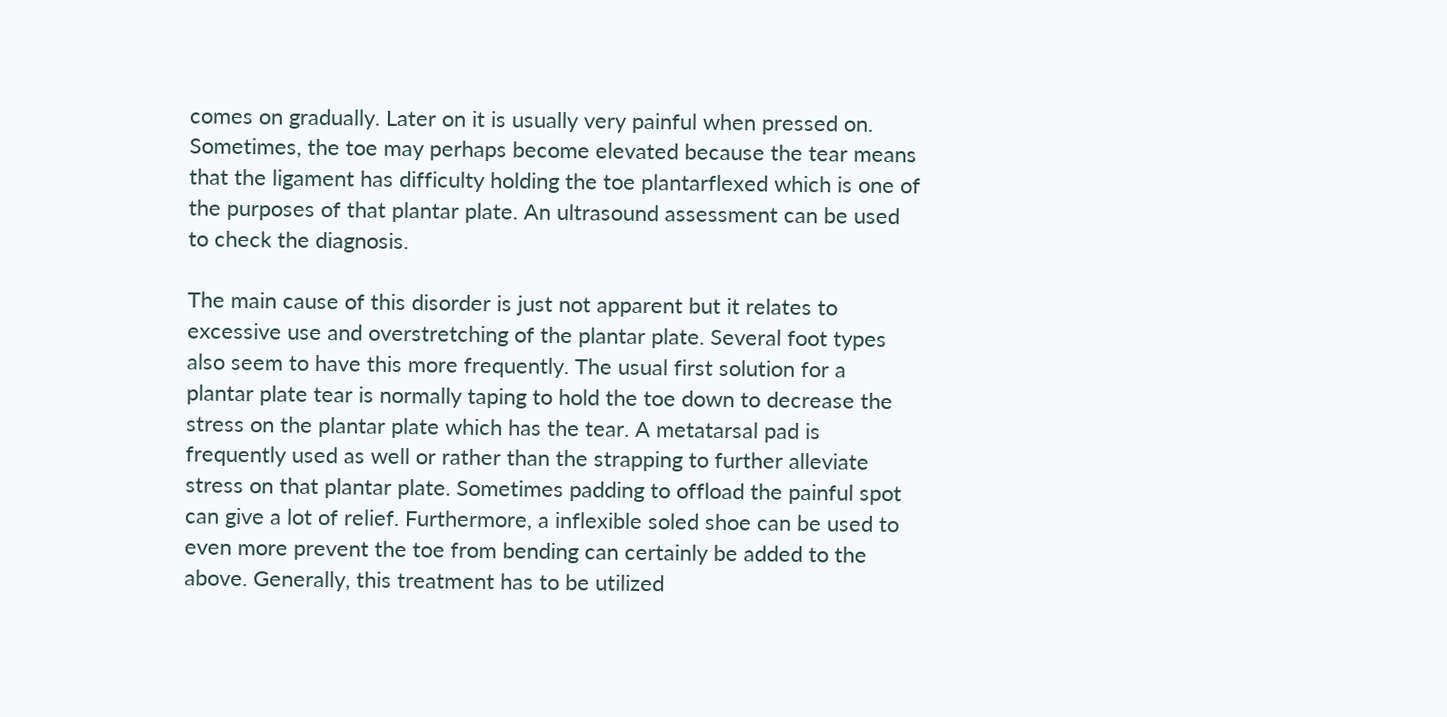comes on gradually. Later on it is usually very painful when pressed on. Sometimes, the toe may perhaps become elevated because the tear means that the ligament has difficulty holding the toe plantarflexed which is one of the purposes of that plantar plate. An ultrasound assessment can be used to check the diagnosis.

The main cause of this disorder is just not apparent but it relates to excessive use and overstretching of the plantar plate. Several foot types also seem to have this more frequently. The usual first solution for a plantar plate tear is normally taping to hold the toe down to decrease the stress on the plantar plate which has the tear. A metatarsal pad is frequently used as well or rather than the strapping to further alleviate stress on that plantar plate. Sometimes padding to offload the painful spot can give a lot of relief. Furthermore, a inflexible soled shoe can be used to even more prevent the toe from bending can certainly be added to the above. Generally, this treatment has to be utilized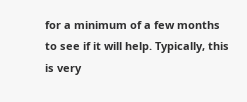for a minimum of a few months to see if it will help. Typically, this is very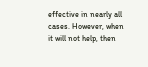effective in nearly all cases. However, when it will not help, then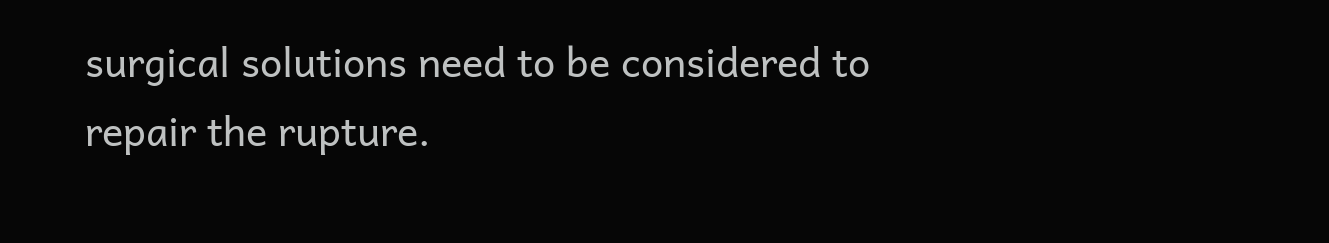surgical solutions need to be considered to repair the rupture.